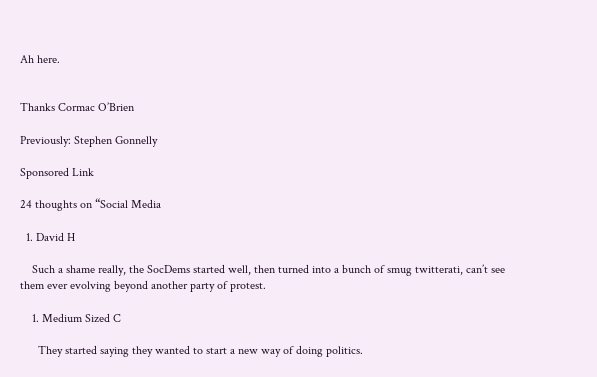Ah here.


Thanks Cormac O’Brien

Previously: Stephen Gonnelly

Sponsored Link

24 thoughts on “Social Media

  1. David H

    Such a shame really, the SocDems started well, then turned into a bunch of smug twitterati, can’t see them ever evolving beyond another party of protest.

    1. Medium Sized C

      They started saying they wanted to start a new way of doing politics.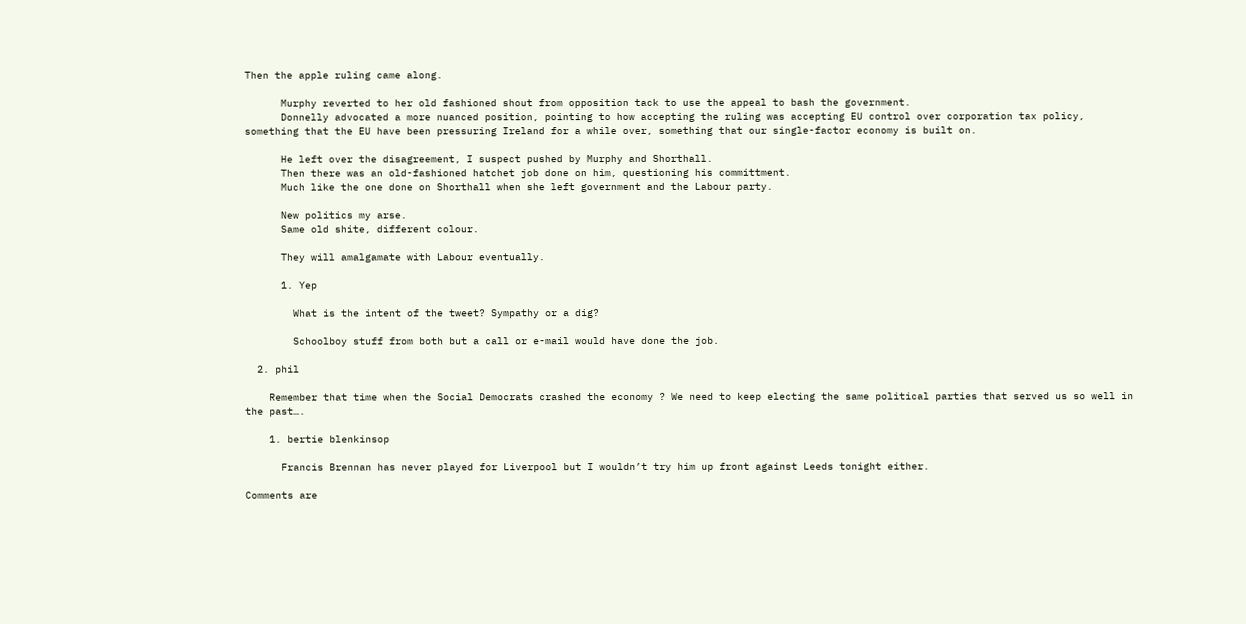Then the apple ruling came along.

      Murphy reverted to her old fashioned shout from opposition tack to use the appeal to bash the government.
      Donnelly advocated a more nuanced position, pointing to how accepting the ruling was accepting EU control over corporation tax policy, something that the EU have been pressuring Ireland for a while over, something that our single-factor economy is built on.

      He left over the disagreement, I suspect pushed by Murphy and Shorthall.
      Then there was an old-fashioned hatchet job done on him, questioning his committment.
      Much like the one done on Shorthall when she left government and the Labour party.

      New politics my arse.
      Same old shite, different colour.

      They will amalgamate with Labour eventually.

      1. Yep

        What is the intent of the tweet? Sympathy or a dig?

        Schoolboy stuff from both but a call or e-mail would have done the job.

  2. phil

    Remember that time when the Social Democrats crashed the economy ? We need to keep electing the same political parties that served us so well in the past….

    1. bertie blenkinsop

      Francis Brennan has never played for Liverpool but I wouldn’t try him up front against Leeds tonight either.

Comments are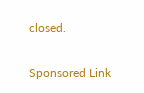closed.

Sponsored Link